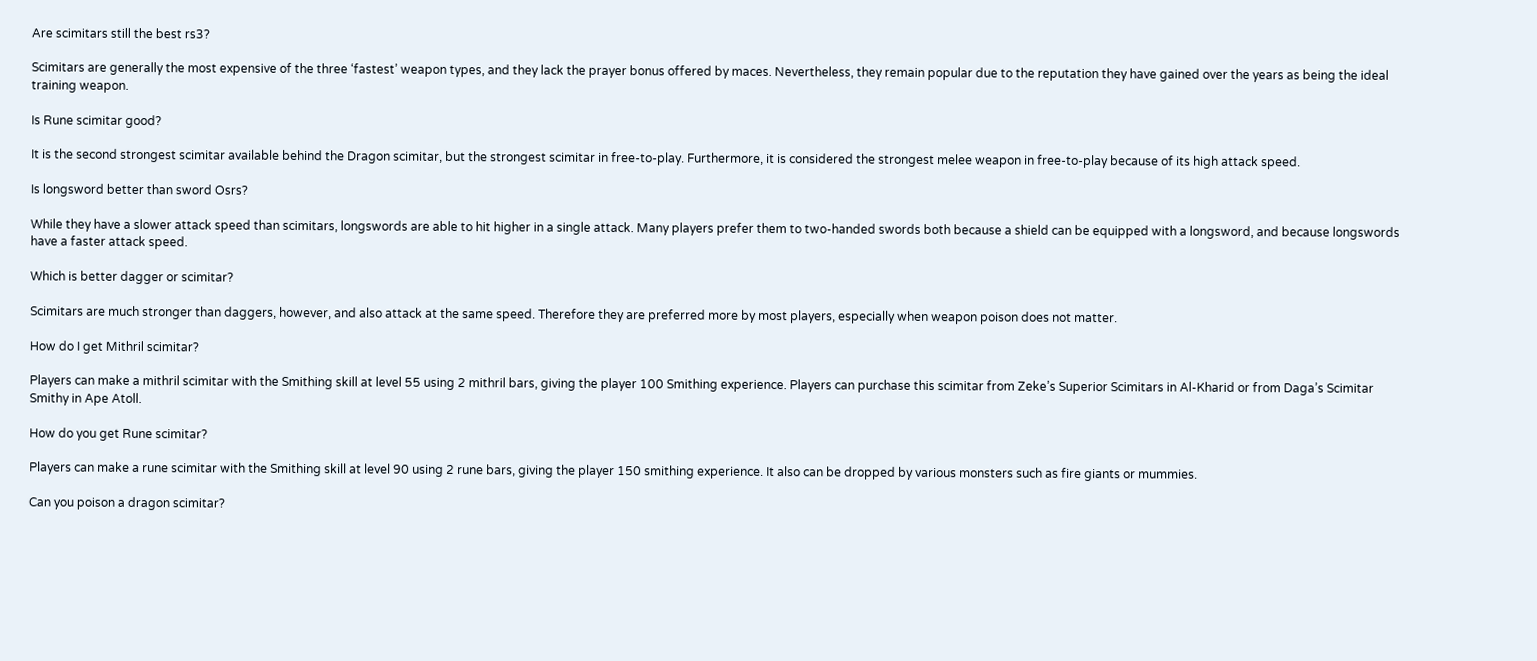Are scimitars still the best rs3?

Scimitars are generally the most expensive of the three ‘fastest’ weapon types, and they lack the prayer bonus offered by maces. Nevertheless, they remain popular due to the reputation they have gained over the years as being the ideal training weapon.

Is Rune scimitar good?

It is the second strongest scimitar available behind the Dragon scimitar, but the strongest scimitar in free-to-play. Furthermore, it is considered the strongest melee weapon in free-to-play because of its high attack speed.

Is longsword better than sword Osrs?

While they have a slower attack speed than scimitars, longswords are able to hit higher in a single attack. Many players prefer them to two-handed swords both because a shield can be equipped with a longsword, and because longswords have a faster attack speed.

Which is better dagger or scimitar?

Scimitars are much stronger than daggers, however, and also attack at the same speed. Therefore they are preferred more by most players, especially when weapon poison does not matter.

How do I get Mithril scimitar?

Players can make a mithril scimitar with the Smithing skill at level 55 using 2 mithril bars, giving the player 100 Smithing experience. Players can purchase this scimitar from Zeke’s Superior Scimitars in Al-Kharid or from Daga’s Scimitar Smithy in Ape Atoll.

How do you get Rune scimitar?

Players can make a rune scimitar with the Smithing skill at level 90 using 2 rune bars, giving the player 150 smithing experience. It also can be dropped by various monsters such as fire giants or mummies.

Can you poison a dragon scimitar?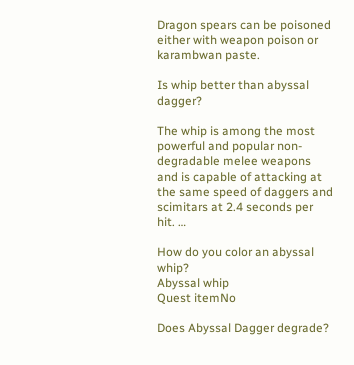Dragon spears can be poisoned either with weapon poison or karambwan paste.

Is whip better than abyssal dagger?

The whip is among the most powerful and popular non-degradable melee weapons and is capable of attacking at the same speed of daggers and scimitars at 2.4 seconds per hit. …

How do you color an abyssal whip?
Abyssal whip
Quest itemNo

Does Abyssal Dagger degrade?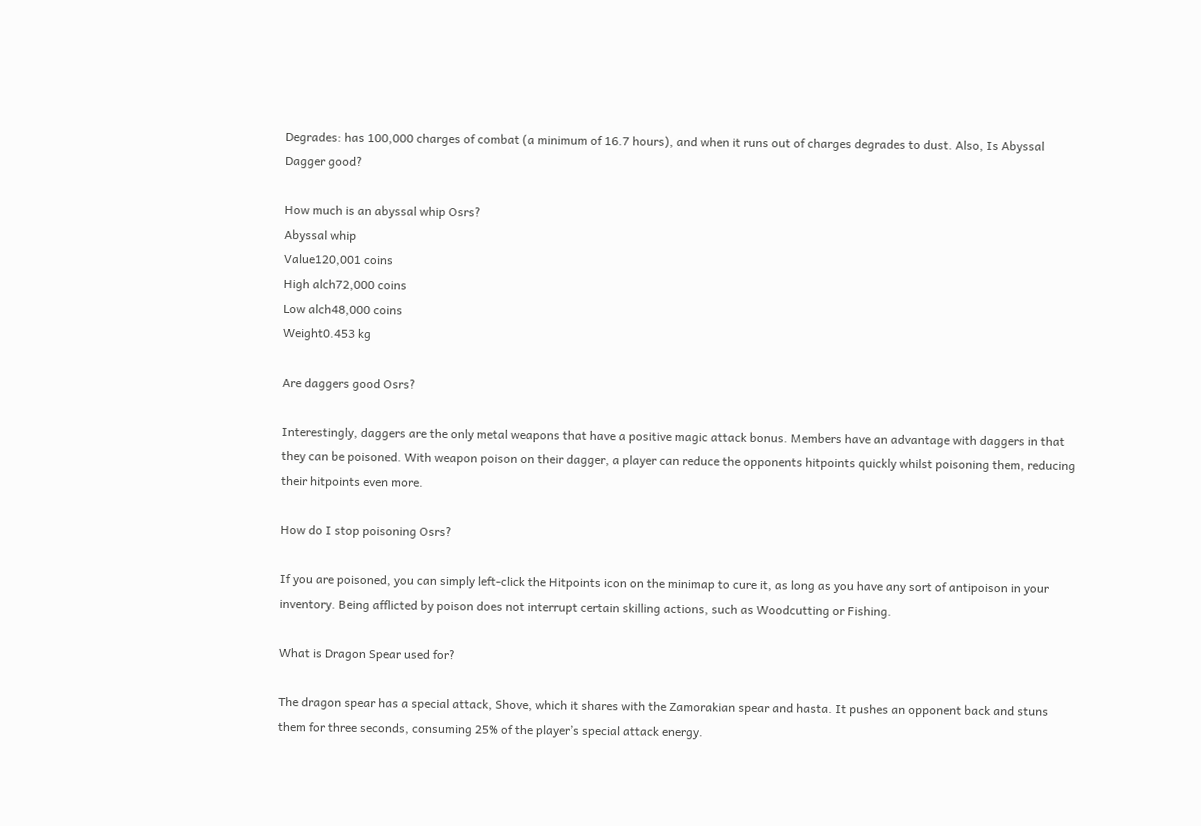Degrades: has 100,000 charges of combat (a minimum of 16.7 hours), and when it runs out of charges degrades to dust. Also, Is Abyssal Dagger good?

How much is an abyssal whip Osrs?
Abyssal whip
Value120,001 coins
High alch72,000 coins
Low alch48,000 coins
Weight0.453 kg

Are daggers good Osrs?

Interestingly, daggers are the only metal weapons that have a positive magic attack bonus. Members have an advantage with daggers in that they can be poisoned. With weapon poison on their dagger, a player can reduce the opponents hitpoints quickly whilst poisoning them, reducing their hitpoints even more.

How do I stop poisoning Osrs?

If you are poisoned, you can simply left-click the Hitpoints icon on the minimap to cure it, as long as you have any sort of antipoison in your inventory. Being afflicted by poison does not interrupt certain skilling actions, such as Woodcutting or Fishing.

What is Dragon Spear used for?

The dragon spear has a special attack, Shove, which it shares with the Zamorakian spear and hasta. It pushes an opponent back and stuns them for three seconds, consuming 25% of the player’s special attack energy.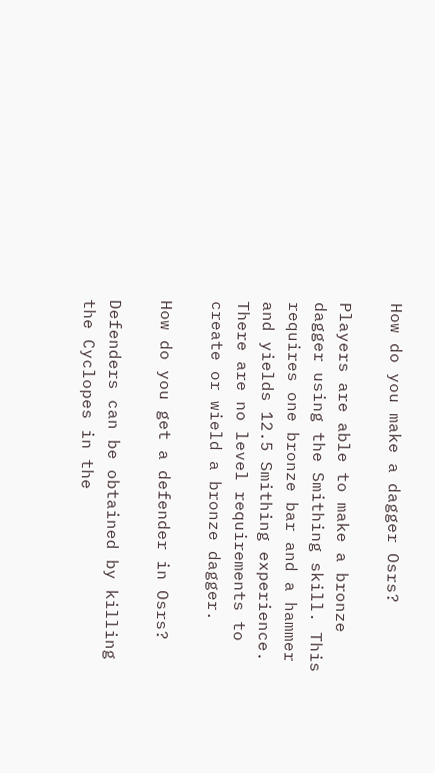How do you make a dagger Osrs?

Players are able to make a bronze dagger using the Smithing skill. This requires one bronze bar and a hammer and yields 12.5 Smithing experience. There are no level requirements to create or wield a bronze dagger.

How do you get a defender in Osrs?

Defenders can be obtained by killing the Cyclopes in the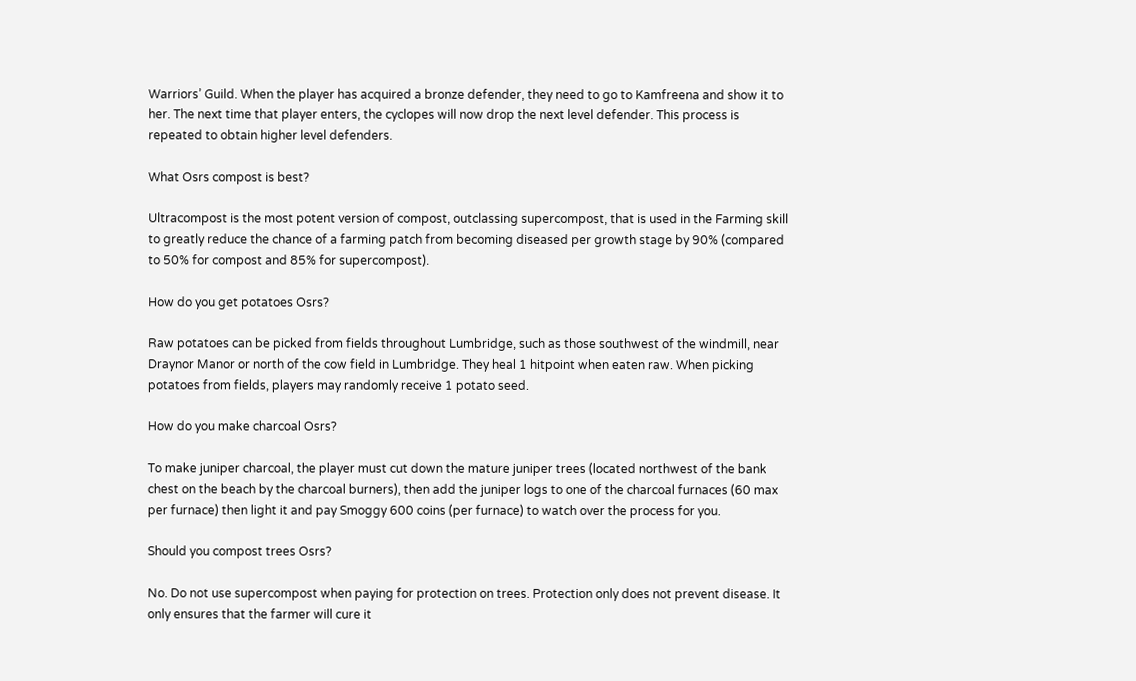Warriors’ Guild. When the player has acquired a bronze defender, they need to go to Kamfreena and show it to her. The next time that player enters, the cyclopes will now drop the next level defender. This process is repeated to obtain higher level defenders.

What Osrs compost is best?

Ultracompost is the most potent version of compost, outclassing supercompost, that is used in the Farming skill to greatly reduce the chance of a farming patch from becoming diseased per growth stage by 90% (compared to 50% for compost and 85% for supercompost).

How do you get potatoes Osrs?

Raw potatoes can be picked from fields throughout Lumbridge, such as those southwest of the windmill, near Draynor Manor or north of the cow field in Lumbridge. They heal 1 hitpoint when eaten raw. When picking potatoes from fields, players may randomly receive 1 potato seed.

How do you make charcoal Osrs?

To make juniper charcoal, the player must cut down the mature juniper trees (located northwest of the bank chest on the beach by the charcoal burners), then add the juniper logs to one of the charcoal furnaces (60 max per furnace) then light it and pay Smoggy 600 coins (per furnace) to watch over the process for you.

Should you compost trees Osrs?

No. Do not use supercompost when paying for protection on trees. Protection only does not prevent disease. It only ensures that the farmer will cure it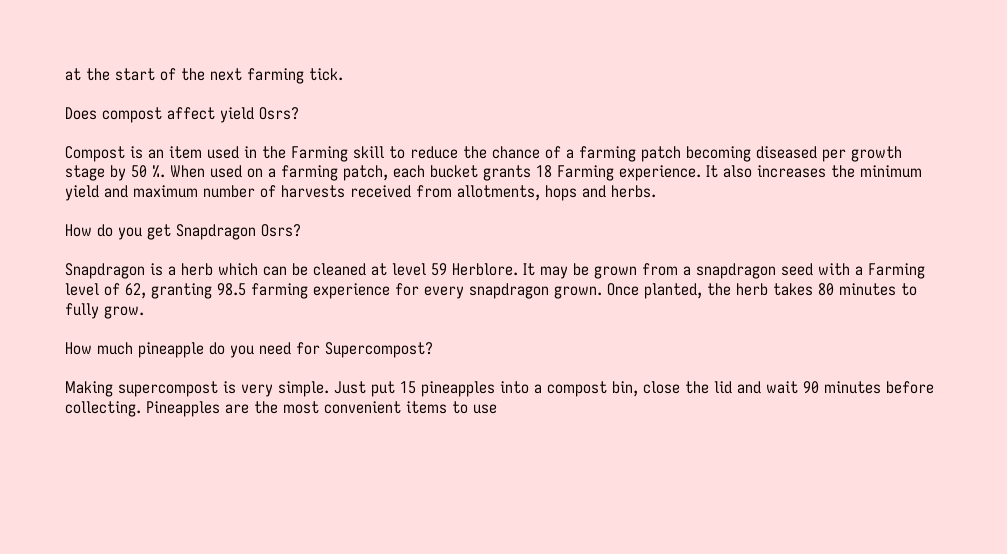at the start of the next farming tick.

Does compost affect yield Osrs?

Compost is an item used in the Farming skill to reduce the chance of a farming patch becoming diseased per growth stage by 50 %. When used on a farming patch, each bucket grants 18 Farming experience. It also increases the minimum yield and maximum number of harvests received from allotments, hops and herbs.

How do you get Snapdragon Osrs?

Snapdragon is a herb which can be cleaned at level 59 Herblore. It may be grown from a snapdragon seed with a Farming level of 62, granting 98.5 farming experience for every snapdragon grown. Once planted, the herb takes 80 minutes to fully grow.

How much pineapple do you need for Supercompost?

Making supercompost is very simple. Just put 15 pineapples into a compost bin, close the lid and wait 90 minutes before collecting. Pineapples are the most convenient items to use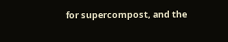for supercompost, and the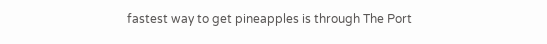fastest way to get pineapples is through The Port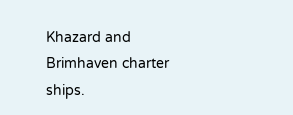Khazard and Brimhaven charter ships.